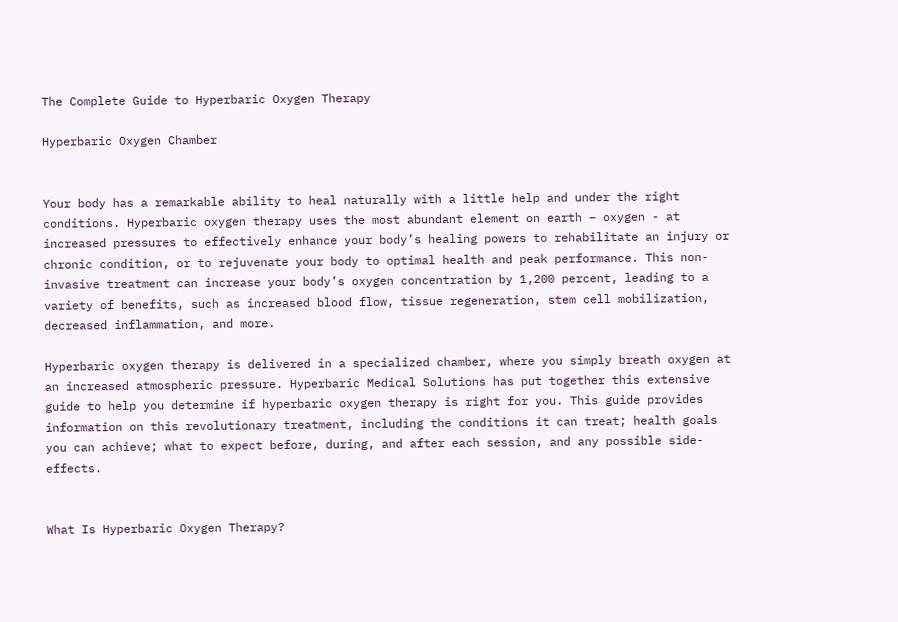The Complete Guide to Hyperbaric Oxygen Therapy

Hyperbaric Oxygen Chamber


Your body has a remarkable ability to heal naturally with a little help and under the right conditions. Hyperbaric oxygen therapy uses the most abundant element on earth – oxygen - at increased pressures to effectively enhance your body’s healing powers to rehabilitate an injury or chronic condition, or to rejuvenate your body to optimal health and peak performance. This non-invasive treatment can increase your body’s oxygen concentration by 1,200 percent, leading to a variety of benefits, such as increased blood flow, tissue regeneration, stem cell mobilization, decreased inflammation, and more.

Hyperbaric oxygen therapy is delivered in a specialized chamber, where you simply breath oxygen at an increased atmospheric pressure. Hyperbaric Medical Solutions has put together this extensive guide to help you determine if hyperbaric oxygen therapy is right for you. This guide provides information on this revolutionary treatment, including the conditions it can treat; health goals you can achieve; what to expect before, during, and after each session, and any possible side-effects.


What Is Hyperbaric Oxygen Therapy?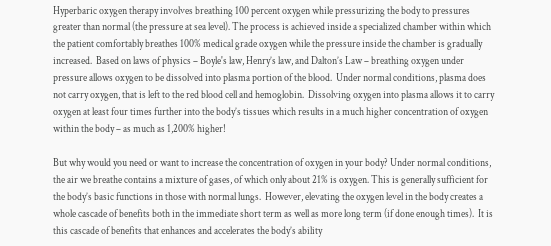Hyperbaric oxygen therapy involves breathing 100 percent oxygen while pressurizing the body to pressures greater than normal (the pressure at sea level). The process is achieved inside a specialized chamber within which the patient comfortably breathes 100% medical grade oxygen while the pressure inside the chamber is gradually increased.  Based on laws of physics – Boyle's law, Henry’s law, and Dalton’s Law – breathing oxygen under pressure allows oxygen to be dissolved into plasma portion of the blood.  Under normal conditions, plasma does not carry oxygen, that is left to the red blood cell and hemoglobin.  Dissolving oxygen into plasma allows it to carry oxygen at least four times further into the body’s tissues which results in a much higher concentration of oxygen within the body – as much as 1,200% higher!

But why would you need or want to increase the concentration of oxygen in your body? Under normal conditions, the air we breathe contains a mixture of gases, of which only about 21% is oxygen. This is generally sufficient for the body’s basic functions in those with normal lungs.  However, elevating the oxygen level in the body creates a whole cascade of benefits both in the immediate short term as well as more long term (if done enough times).  It is this cascade of benefits that enhances and accelerates the body’s ability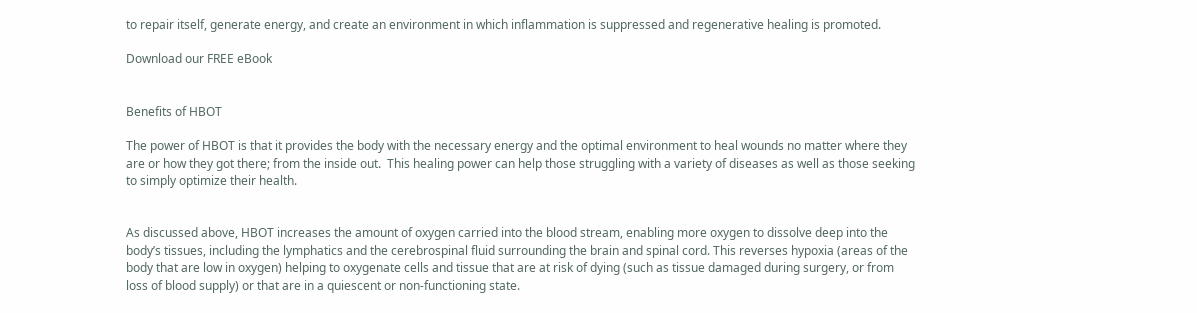to repair itself, generate energy, and create an environment in which inflammation is suppressed and regenerative healing is promoted.

Download our FREE eBook


Benefits of HBOT

The power of HBOT is that it provides the body with the necessary energy and the optimal environment to heal wounds no matter where they are or how they got there; from the inside out.  This healing power can help those struggling with a variety of diseases as well as those seeking to simply optimize their health.


As discussed above, HBOT increases the amount of oxygen carried into the blood stream, enabling more oxygen to dissolve deep into the body’s tissues, including the lymphatics and the cerebrospinal fluid surrounding the brain and spinal cord. This reverses hypoxia (areas of the body that are low in oxygen) helping to oxygenate cells and tissue that are at risk of dying (such as tissue damaged during surgery, or from loss of blood supply) or that are in a quiescent or non-functioning state.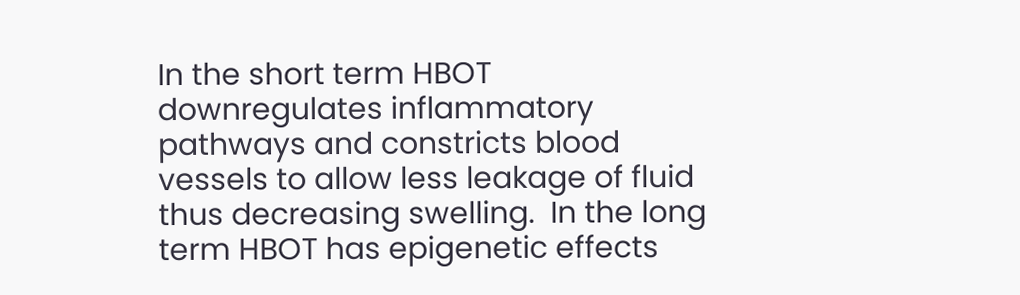In the short term HBOT downregulates inflammatory pathways and constricts blood vessels to allow less leakage of fluid thus decreasing swelling.  In the long term HBOT has epigenetic effects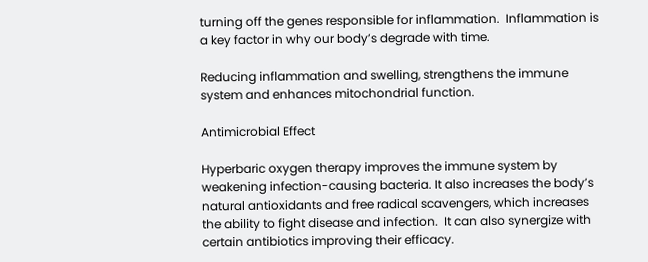turning off the genes responsible for inflammation.  Inflammation is a key factor in why our body’s degrade with time.

Reducing inflammation and swelling, strengthens the immune system and enhances mitochondrial function.

Antimicrobial Effect

Hyperbaric oxygen therapy improves the immune system by weakening infection-causing bacteria. It also increases the body’s natural antioxidants and free radical scavengers, which increases the ability to fight disease and infection.  It can also synergize with certain antibiotics improving their efficacy.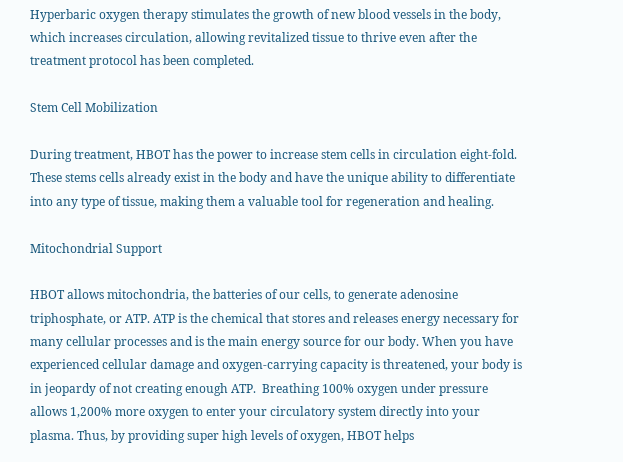Hyperbaric oxygen therapy stimulates the growth of new blood vessels in the body, which increases circulation, allowing revitalized tissue to thrive even after the treatment protocol has been completed.

Stem Cell Mobilization

During treatment, HBOT has the power to increase stem cells in circulation eight-fold. These stems cells already exist in the body and have the unique ability to differentiate into any type of tissue, making them a valuable tool for regeneration and healing.

Mitochondrial Support

HBOT allows mitochondria, the batteries of our cells, to generate adenosine triphosphate, or ATP. ATP is the chemical that stores and releases energy necessary for many cellular processes and is the main energy source for our body. When you have experienced cellular damage and oxygen-carrying capacity is threatened, your body is in jeopardy of not creating enough ATP.  Breathing 100% oxygen under pressure allows 1,200% more oxygen to enter your circulatory system directly into your plasma. Thus, by providing super high levels of oxygen, HBOT helps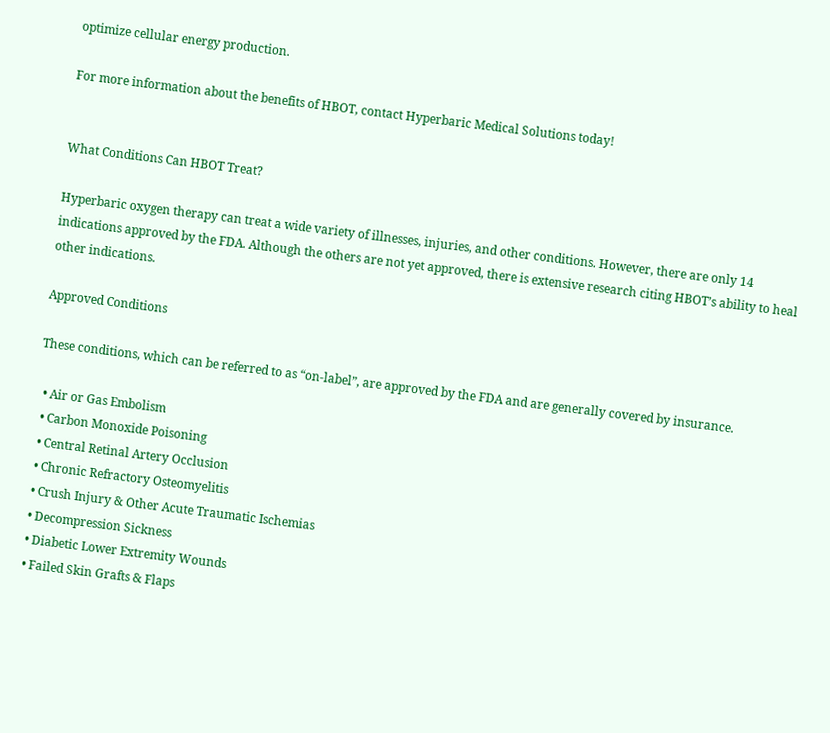optimize cellular energy production.

For more information about the benefits of HBOT, contact Hyperbaric Medical Solutions today!


What Conditions Can HBOT Treat?

Hyperbaric oxygen therapy can treat a wide variety of illnesses, injuries, and other conditions. However, there are only 14 indications approved by the FDA. Although the others are not yet approved, there is extensive research citing HBOT’s ability to heal other indications.

Approved Conditions

These conditions, which can be referred to as “on-label”, are approved by the FDA and are generally covered by insurance.

  • Air or Gas Embolism
  • Carbon Monoxide Poisoning
  • Central Retinal Artery Occlusion
  • Chronic Refractory Osteomyelitis
  • Crush Injury & Other Acute Traumatic Ischemias
  • Decompression Sickness
  • Diabetic Lower Extremity Wounds
  • Failed Skin Grafts & Flaps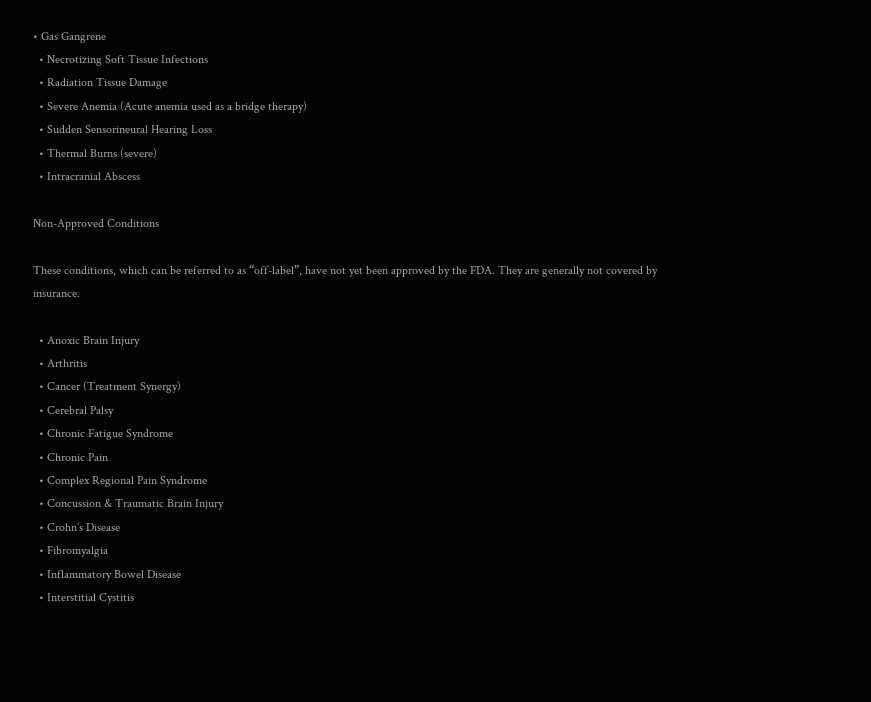• Gas Gangrene
  • Necrotizing Soft Tissue Infections
  • Radiation Tissue Damage
  • Severe Anemia (Acute anemia used as a bridge therapy)
  • Sudden Sensorineural Hearing Loss
  • Thermal Burns (severe)
  • Intracranial Abscess

Non-Approved Conditions

These conditions, which can be referred to as “off-label”, have not yet been approved by the FDA. They are generally not covered by insurance.

  • Anoxic Brain Injury
  • Arthritis
  • Cancer (Treatment Synergy)
  • Cerebral Palsy
  • Chronic Fatigue Syndrome
  • Chronic Pain
  • Complex Regional Pain Syndrome
  • Concussion & Traumatic Brain Injury
  • Crohn’s Disease
  • Fibromyalgia
  • Inflammatory Bowel Disease
  • Interstitial Cystitis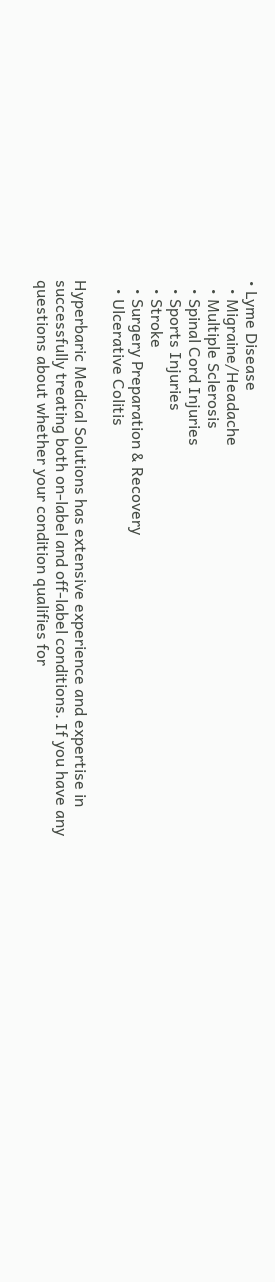• Lyme Disease
  • Migraine/Headache
  • Multiple Sclerosis
  • Spinal Cord Injuries
  • Sports Injuries
  • Stroke
  • Surgery Preparation & Recovery
  • Ulcerative Colitis

Hyperbaric Medical Solutions has extensive experience and expertise in successfully treating both on-label and off-label conditions. If you have any questions about whether your condition qualifies for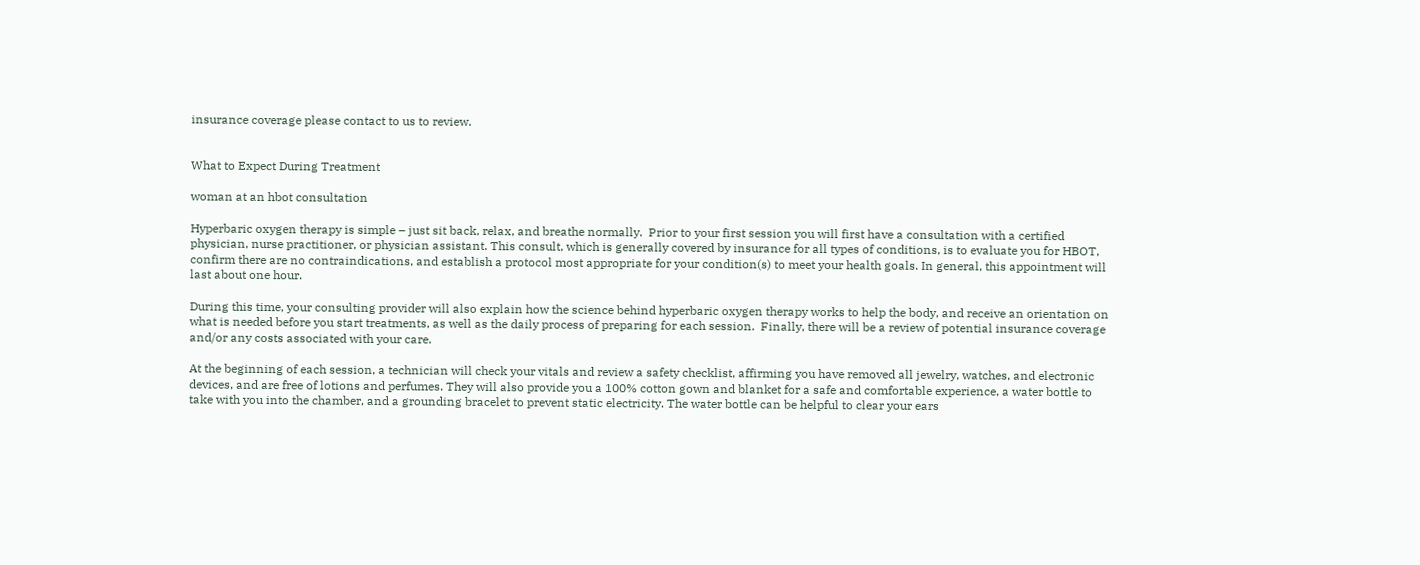insurance coverage please contact to us to review.


What to Expect During Treatment

woman at an hbot consultation

Hyperbaric oxygen therapy is simple – just sit back, relax, and breathe normally.  Prior to your first session you will first have a consultation with a certified physician, nurse practitioner, or physician assistant. This consult, which is generally covered by insurance for all types of conditions, is to evaluate you for HBOT, confirm there are no contraindications, and establish a protocol most appropriate for your condition(s) to meet your health goals. In general, this appointment will last about one hour.

During this time, your consulting provider will also explain how the science behind hyperbaric oxygen therapy works to help the body, and receive an orientation on what is needed before you start treatments, as well as the daily process of preparing for each session.  Finally, there will be a review of potential insurance coverage and/or any costs associated with your care.

At the beginning of each session, a technician will check your vitals and review a safety checklist, affirming you have removed all jewelry, watches, and electronic devices, and are free of lotions and perfumes. They will also provide you a 100% cotton gown and blanket for a safe and comfortable experience, a water bottle to take with you into the chamber, and a grounding bracelet to prevent static electricity. The water bottle can be helpful to clear your ears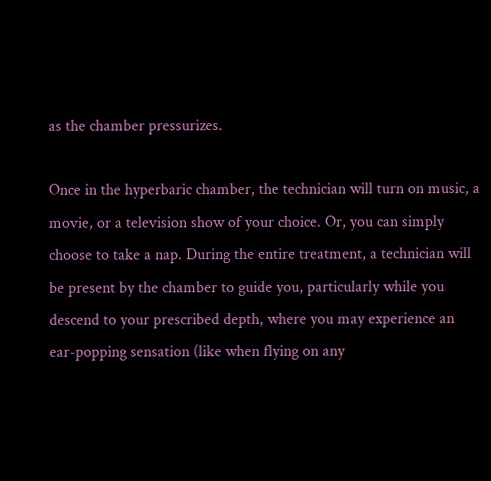as the chamber pressurizes.

Once in the hyperbaric chamber, the technician will turn on music, a movie, or a television show of your choice. Or, you can simply choose to take a nap. During the entire treatment, a technician will be present by the chamber to guide you, particularly while you descend to your prescribed depth, where you may experience an ear-popping sensation (like when flying on any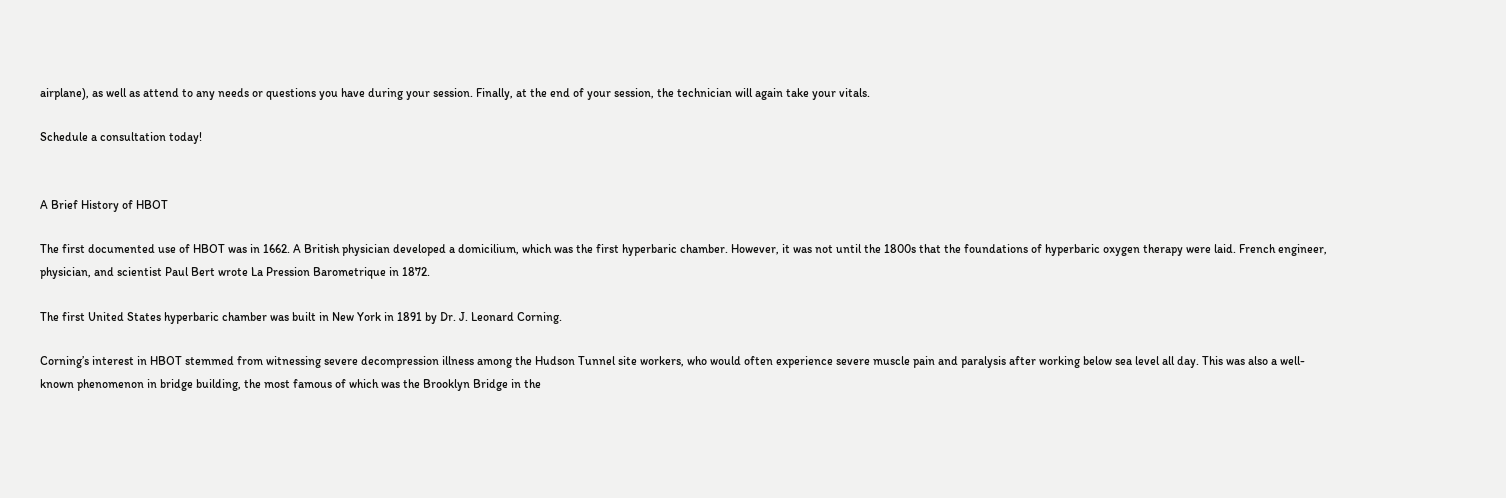airplane), as well as attend to any needs or questions you have during your session. Finally, at the end of your session, the technician will again take your vitals.

Schedule a consultation today!


A Brief History of HBOT

The first documented use of HBOT was in 1662. A British physician developed a domicilium, which was the first hyperbaric chamber. However, it was not until the 1800s that the foundations of hyperbaric oxygen therapy were laid. French engineer, physician, and scientist Paul Bert wrote La Pression Barometrique in 1872.

The first United States hyperbaric chamber was built in New York in 1891 by Dr. J. Leonard Corning.

Corning’s interest in HBOT stemmed from witnessing severe decompression illness among the Hudson Tunnel site workers, who would often experience severe muscle pain and paralysis after working below sea level all day. This was also a well-known phenomenon in bridge building, the most famous of which was the Brooklyn Bridge in the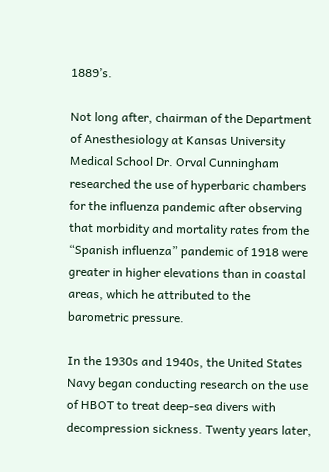1889’s.

Not long after, chairman of the Department of Anesthesiology at Kansas University Medical School Dr. Orval Cunningham researched the use of hyperbaric chambers for the influenza pandemic after observing that morbidity and mortality rates from the “Spanish influenza” pandemic of 1918 were greater in higher elevations than in coastal areas, which he attributed to the barometric pressure.

In the 1930s and 1940s, the United States Navy began conducting research on the use of HBOT to treat deep-sea divers with decompression sickness. Twenty years later,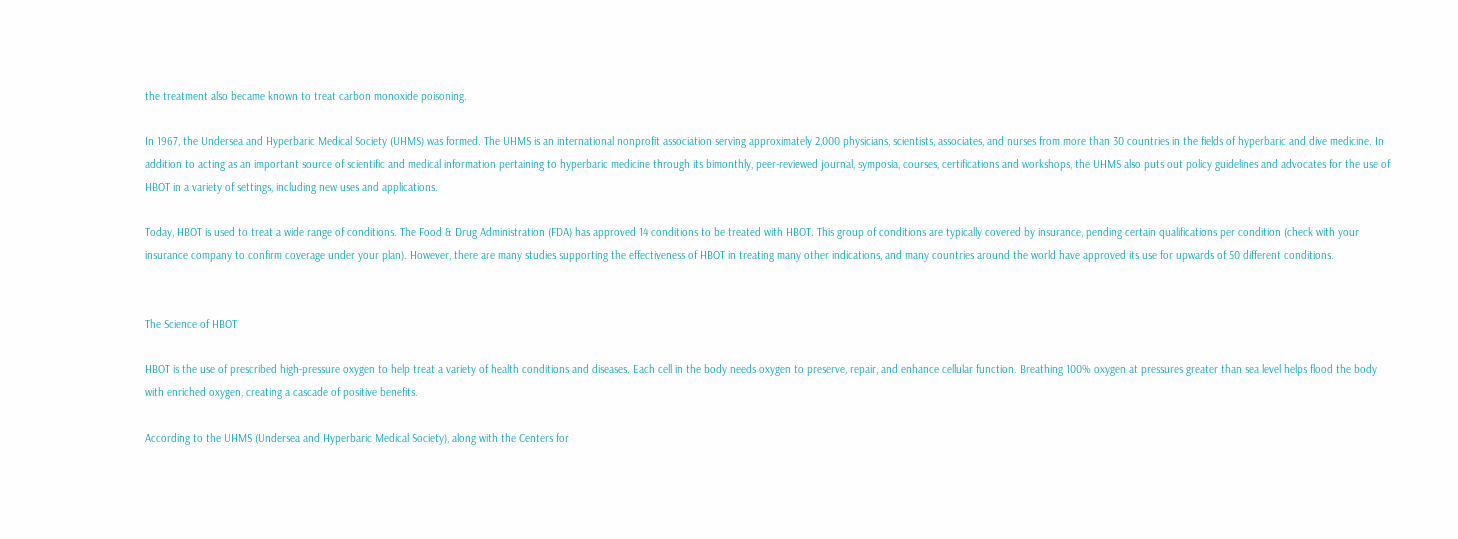the treatment also became known to treat carbon monoxide poisoning.

In 1967, the Undersea and Hyperbaric Medical Society (UHMS) was formed. The UHMS is an international nonprofit association serving approximately 2,000 physicians, scientists, associates, and nurses from more than 30 countries in the fields of hyperbaric and dive medicine. In addition to acting as an important source of scientific and medical information pertaining to hyperbaric medicine through its bimonthly, peer-reviewed journal, symposia, courses, certifications and workshops, the UHMS also puts out policy guidelines and advocates for the use of HBOT in a variety of settings, including new uses and applications.

Today, HBOT is used to treat a wide range of conditions. The Food & Drug Administration (FDA) has approved 14 conditions to be treated with HBOT. This group of conditions are typically covered by insurance, pending certain qualifications per condition (check with your insurance company to confirm coverage under your plan). However, there are many studies supporting the effectiveness of HBOT in treating many other indications, and many countries around the world have approved its use for upwards of 50 different conditions.


The Science of HBOT

HBOT is the use of prescribed high-pressure oxygen to help treat a variety of health conditions and diseases. Each cell in the body needs oxygen to preserve, repair, and enhance cellular function. Breathing 100% oxygen at pressures greater than sea level helps flood the body with enriched oxygen, creating a cascade of positive benefits.

According to the UHMS (Undersea and Hyperbaric Medical Society), along with the Centers for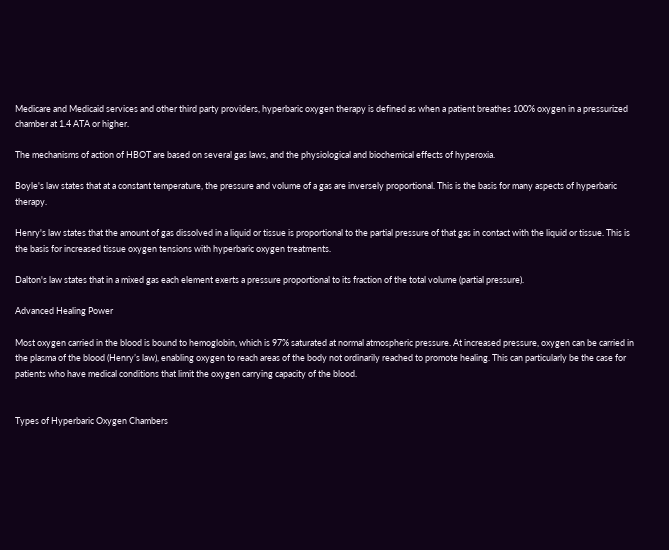Medicare and Medicaid services and other third party providers, hyperbaric oxygen therapy is defined as when a patient breathes 100% oxygen in a pressurized chamber at 1.4 ATA or higher.

The mechanisms of action of HBOT are based on several gas laws, and the physiological and biochemical effects of hyperoxia.

Boyle's law states that at a constant temperature, the pressure and volume of a gas are inversely proportional. This is the basis for many aspects of hyperbaric therapy.

Henry's law states that the amount of gas dissolved in a liquid or tissue is proportional to the partial pressure of that gas in contact with the liquid or tissue. This is the basis for increased tissue oxygen tensions with hyperbaric oxygen treatments.

Dalton's law states that in a mixed gas each element exerts a pressure proportional to its fraction of the total volume (partial pressure).

Advanced Healing Power

Most oxygen carried in the blood is bound to hemoglobin, which is 97% saturated at normal atmospheric pressure. At increased pressure, oxygen can be carried in the plasma of the blood (Henry’s law), enabling oxygen to reach areas of the body not ordinarily reached to promote healing. This can particularly be the case for patients who have medical conditions that limit the oxygen carrying capacity of the blood.


Types of Hyperbaric Oxygen Chambers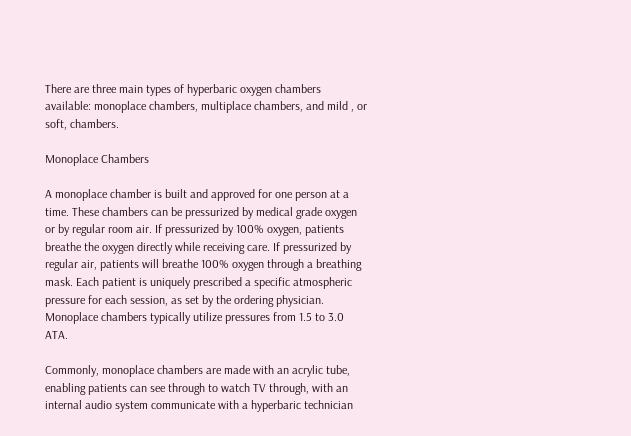There are three main types of hyperbaric oxygen chambers available: monoplace chambers, multiplace chambers, and mild , or soft, chambers.

Monoplace Chambers

A monoplace chamber is built and approved for one person at a time. These chambers can be pressurized by medical grade oxygen or by regular room air. If pressurized by 100% oxygen, patients breathe the oxygen directly while receiving care. If pressurized by regular air, patients will breathe 100% oxygen through a breathing mask. Each patient is uniquely prescribed a specific atmospheric pressure for each session, as set by the ordering physician. Monoplace chambers typically utilize pressures from 1.5 to 3.0 ATA.

Commonly, monoplace chambers are made with an acrylic tube, enabling patients can see through to watch TV through, with an internal audio system communicate with a hyperbaric technician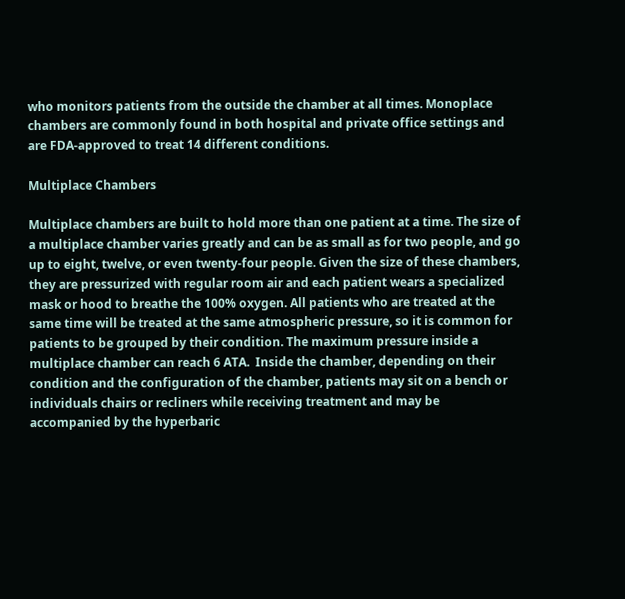who monitors patients from the outside the chamber at all times. Monoplace chambers are commonly found in both hospital and private office settings and are FDA-approved to treat 14 different conditions.

Multiplace Chambers

Multiplace chambers are built to hold more than one patient at a time. The size of a multiplace chamber varies greatly and can be as small as for two people, and go up to eight, twelve, or even twenty-four people. Given the size of these chambers, they are pressurized with regular room air and each patient wears a specialized mask or hood to breathe the 100% oxygen. All patients who are treated at the same time will be treated at the same atmospheric pressure, so it is common for patients to be grouped by their condition. The maximum pressure inside a multiplace chamber can reach 6 ATA.  Inside the chamber, depending on their condition and the configuration of the chamber, patients may sit on a bench or individuals chairs or recliners while receiving treatment and may be accompanied by the hyperbaric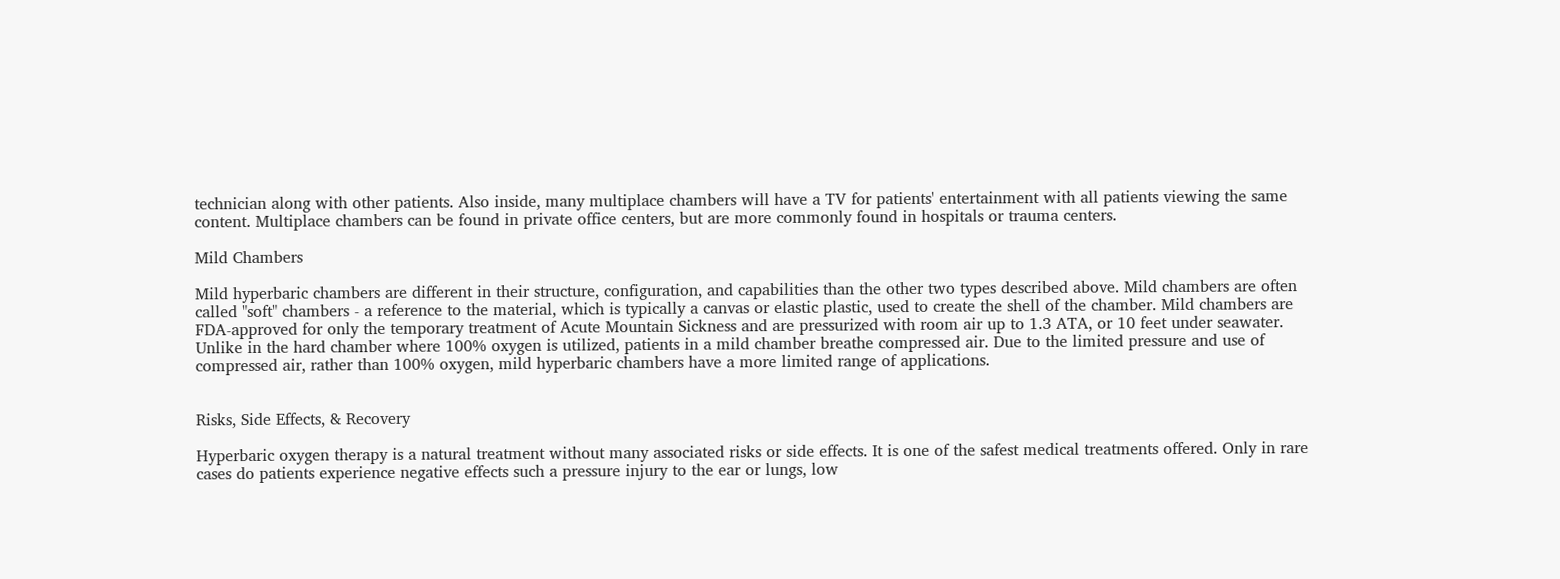technician along with other patients. Also inside, many multiplace chambers will have a TV for patients' entertainment with all patients viewing the same content. Multiplace chambers can be found in private office centers, but are more commonly found in hospitals or trauma centers.

Mild Chambers

Mild hyperbaric chambers are different in their structure, configuration, and capabilities than the other two types described above. Mild chambers are often called "soft" chambers - a reference to the material, which is typically a canvas or elastic plastic, used to create the shell of the chamber. Mild chambers are FDA-approved for only the temporary treatment of Acute Mountain Sickness and are pressurized with room air up to 1.3 ATA, or 10 feet under seawater. Unlike in the hard chamber where 100% oxygen is utilized, patients in a mild chamber breathe compressed air. Due to the limited pressure and use of compressed air, rather than 100% oxygen, mild hyperbaric chambers have a more limited range of applications.


Risks, Side Effects, & Recovery

Hyperbaric oxygen therapy is a natural treatment without many associated risks or side effects. It is one of the safest medical treatments offered. Only in rare cases do patients experience negative effects such a pressure injury to the ear or lungs, low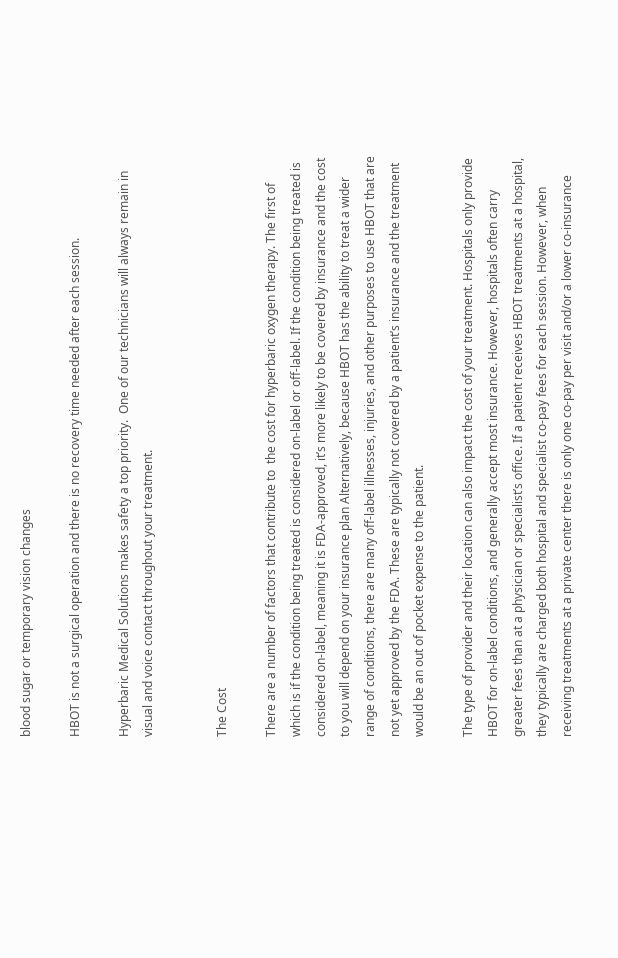blood sugar or temporary vision changes

HBOT is not a surgical operation and there is no recovery time needed after each session.

Hyperbaric Medical Solutions makes safety a top priority.  One of our technicians will always remain in visual and voice contact throughout your treatment.


The Cost

There are a number of factors that contribute to  the cost for hyperbaric oxygen therapy. The first of which is if the condition being treated is considered on-label or off-label. If the condition being treated is considered on-label, meaning it is FDA-approved, it’s more likely to be covered by insurance and the cost to you will depend on your insurance plan Alternatively, because HBOT has the ability to treat a wider range of conditions, there are many off-label illnesses, injuries, and other purposes to use HBOT that are not yet approved by the FDA. These are typically not covered by a patient’s insurance and the treatment would be an out of pocket expense to the patient.

The type of provider and their location can also impact the cost of your treatment. Hospitals only provide HBOT for on-label conditions, and generally accept most insurance. However, hospitals often carry greater fees than at a physician or specialist’s office. If a patient receives HBOT treatments at a hospital, they typically are charged both hospital and specialist co-pay fees for each session. However, when receiving treatments at a private center there is only one co-pay per visit and/or a lower co-insurance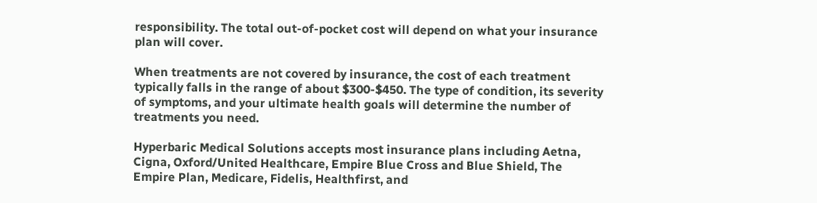responsibility. The total out-of-pocket cost will depend on what your insurance plan will cover.

When treatments are not covered by insurance, the cost of each treatment typically falls in the range of about $300-$450. The type of condition, its severity of symptoms, and your ultimate health goals will determine the number of treatments you need.

Hyperbaric Medical Solutions accepts most insurance plans including Aetna, Cigna, Oxford/United Healthcare, Empire Blue Cross and Blue Shield, The Empire Plan, Medicare, Fidelis, Healthfirst, and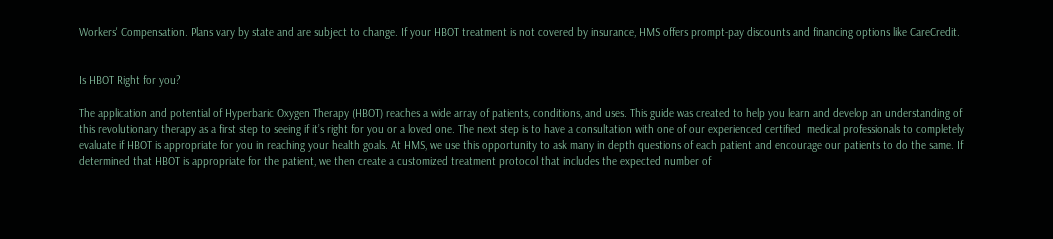Workers' Compensation. Plans vary by state and are subject to change. If your HBOT treatment is not covered by insurance, HMS offers prompt-pay discounts and financing options like CareCredit.


Is HBOT Right for you?

The application and potential of Hyperbaric Oxygen Therapy (HBOT) reaches a wide array of patients, conditions, and uses. This guide was created to help you learn and develop an understanding of this revolutionary therapy as a first step to seeing if it’s right for you or a loved one. The next step is to have a consultation with one of our experienced certified  medical professionals to completely evaluate if HBOT is appropriate for you in reaching your health goals. At HMS, we use this opportunity to ask many in depth questions of each patient and encourage our patients to do the same. If determined that HBOT is appropriate for the patient, we then create a customized treatment protocol that includes the expected number of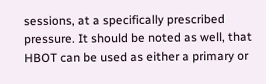sessions, at a specifically prescribed pressure. It should be noted as well, that HBOT can be used as either a primary or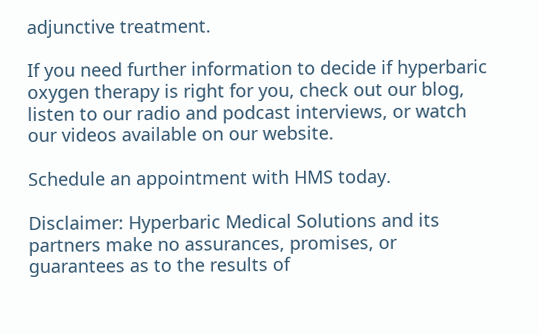adjunctive treatment.

If you need further information to decide if hyperbaric oxygen therapy is right for you, check out our blog, listen to our radio and podcast interviews, or watch our videos available on our website.

Schedule an appointment with HMS today.

Disclaimer: Hyperbaric Medical Solutions and its partners make no assurances, promises, or guarantees as to the results of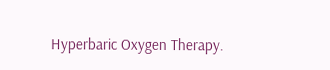Hyperbaric Oxygen Therapy.